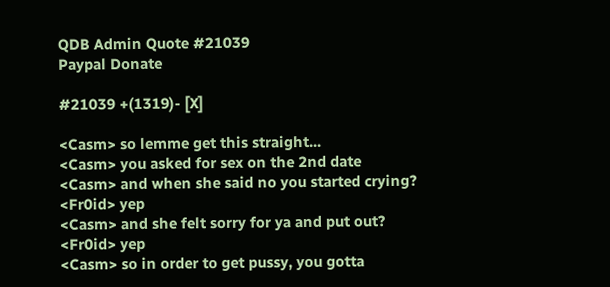QDB Admin Quote #21039
Paypal Donate

#21039 +(1319)- [X]

<Casm> so lemme get this straight...
<Casm> you asked for sex on the 2nd date
<Casm> and when she said no you started crying?
<Fr0id> yep
<Casm> and she felt sorry for ya and put out?
<Fr0id> yep
<Casm> so in order to get pussy, you gotta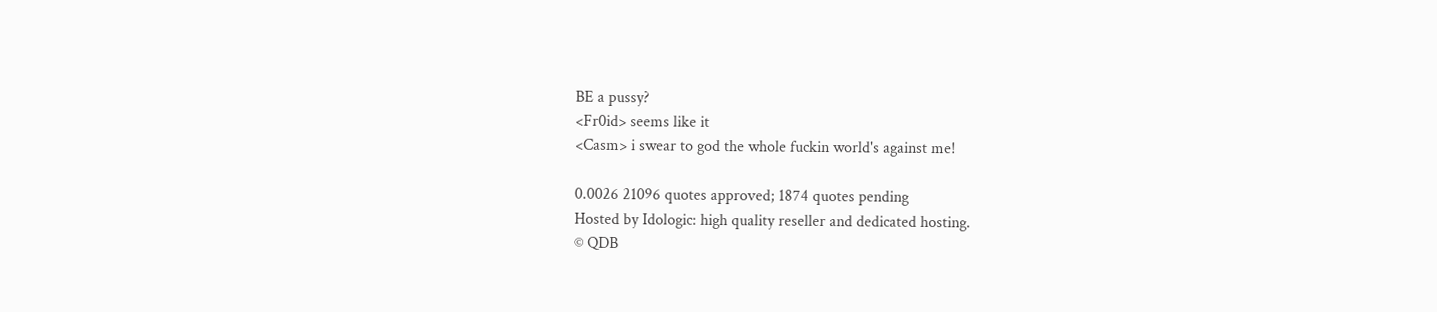BE a pussy?
<Fr0id> seems like it
<Casm> i swear to god the whole fuckin world's against me!

0.0026 21096 quotes approved; 1874 quotes pending
Hosted by Idologic: high quality reseller and dedicated hosting.
© QDB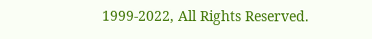1999-2022, All Rights Reserved.